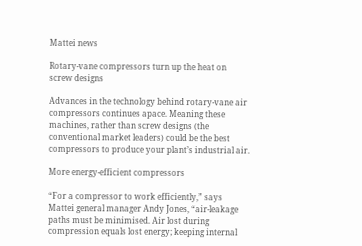Mattei news

Rotary-vane compressors turn up the heat on screw designs

Advances in the technology behind rotary-vane air compressors continues apace. Meaning these machines, rather than screw designs (the conventional market leaders) could be the best compressors to produce your plant’s industrial air.

More energy-efficient compressors

“For a compressor to work efficiently,” says Mattei general manager Andy Jones, “air-leakage paths must be minimised. Air lost during compression equals lost energy; keeping internal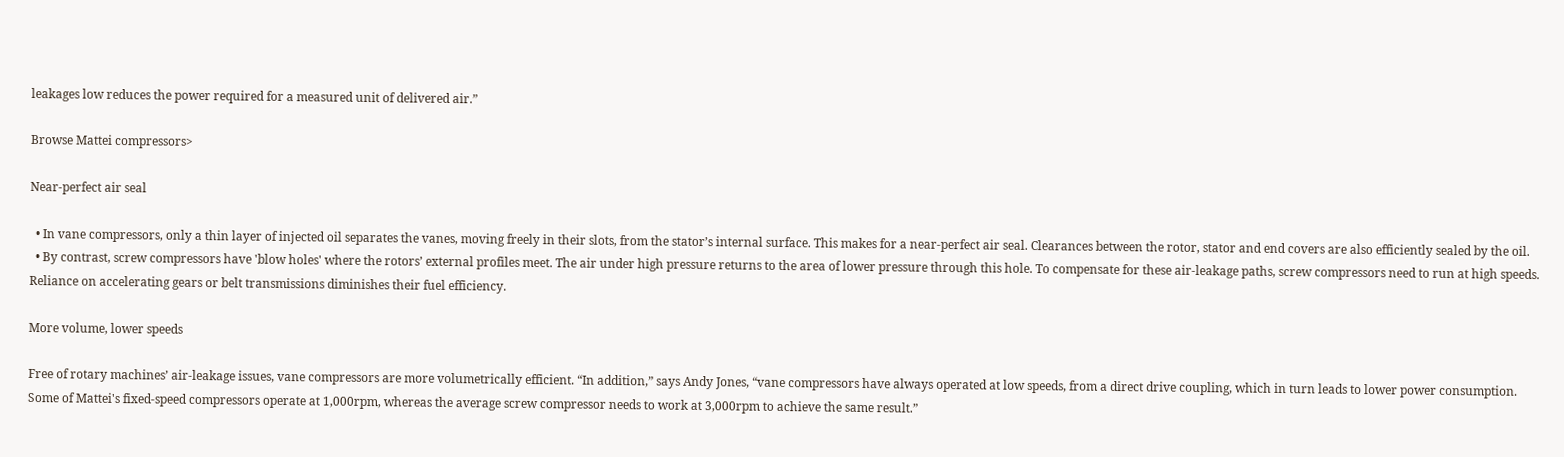leakages low reduces the power required for a measured unit of delivered air.”

Browse Mattei compressors>

Near-perfect air seal

  • In vane compressors, only a thin layer of injected oil separates the vanes, moving freely in their slots, from the stator’s internal surface. This makes for a near-perfect air seal. Clearances between the rotor, stator and end covers are also efficiently sealed by the oil.
  • By contrast, screw compressors have 'blow holes' where the rotors’ external profiles meet. The air under high pressure returns to the area of lower pressure through this hole. To compensate for these air-leakage paths, screw compressors need to run at high speeds. Reliance on accelerating gears or belt transmissions diminishes their fuel efficiency.

More volume, lower speeds

Free of rotary machines’ air-leakage issues, vane compressors are more volumetrically efficient. “In addition,” says Andy Jones, “vane compressors have always operated at low speeds, from a direct drive coupling, which in turn leads to lower power consumption. Some of Mattei's fixed-speed compressors operate at 1,000rpm, whereas the average screw compressor needs to work at 3,000rpm to achieve the same result.”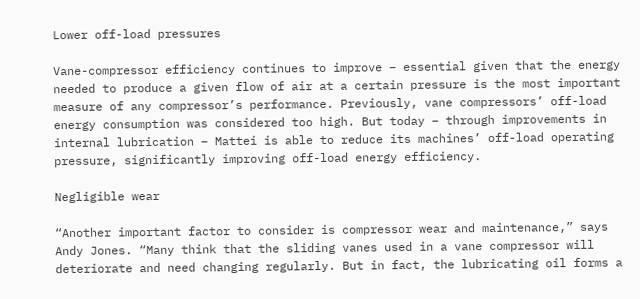Lower off-load pressures

Vane-compressor efficiency continues to improve – essential given that the energy needed to produce a given flow of air at a certain pressure is the most important measure of any compressor’s performance. Previously, vane compressors’ off-load energy consumption was considered too high. But today – through improvements in internal lubrication – Mattei is able to reduce its machines’ off-load operating pressure, significantly improving off-load energy efficiency.

Negligible wear

“Another important factor to consider is compressor wear and maintenance,” says Andy Jones. “Many think that the sliding vanes used in a vane compressor will deteriorate and need changing regularly. But in fact, the lubricating oil forms a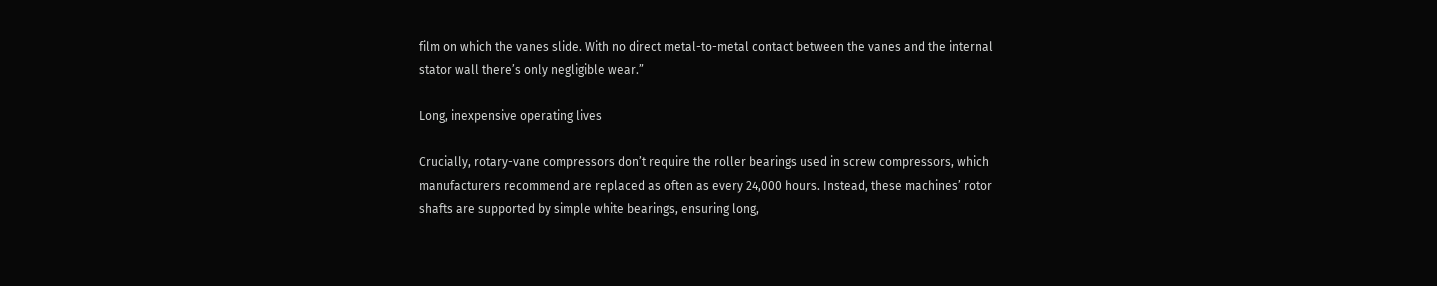film on which the vanes slide. With no direct metal-to-metal contact between the vanes and the internal stator wall there’s only negligible wear.”

Long, inexpensive operating lives

Crucially, rotary-vane compressors don’t require the roller bearings used in screw compressors, which manufacturers recommend are replaced as often as every 24,000 hours. Instead, these machines’ rotor shafts are supported by simple white bearings, ensuring long,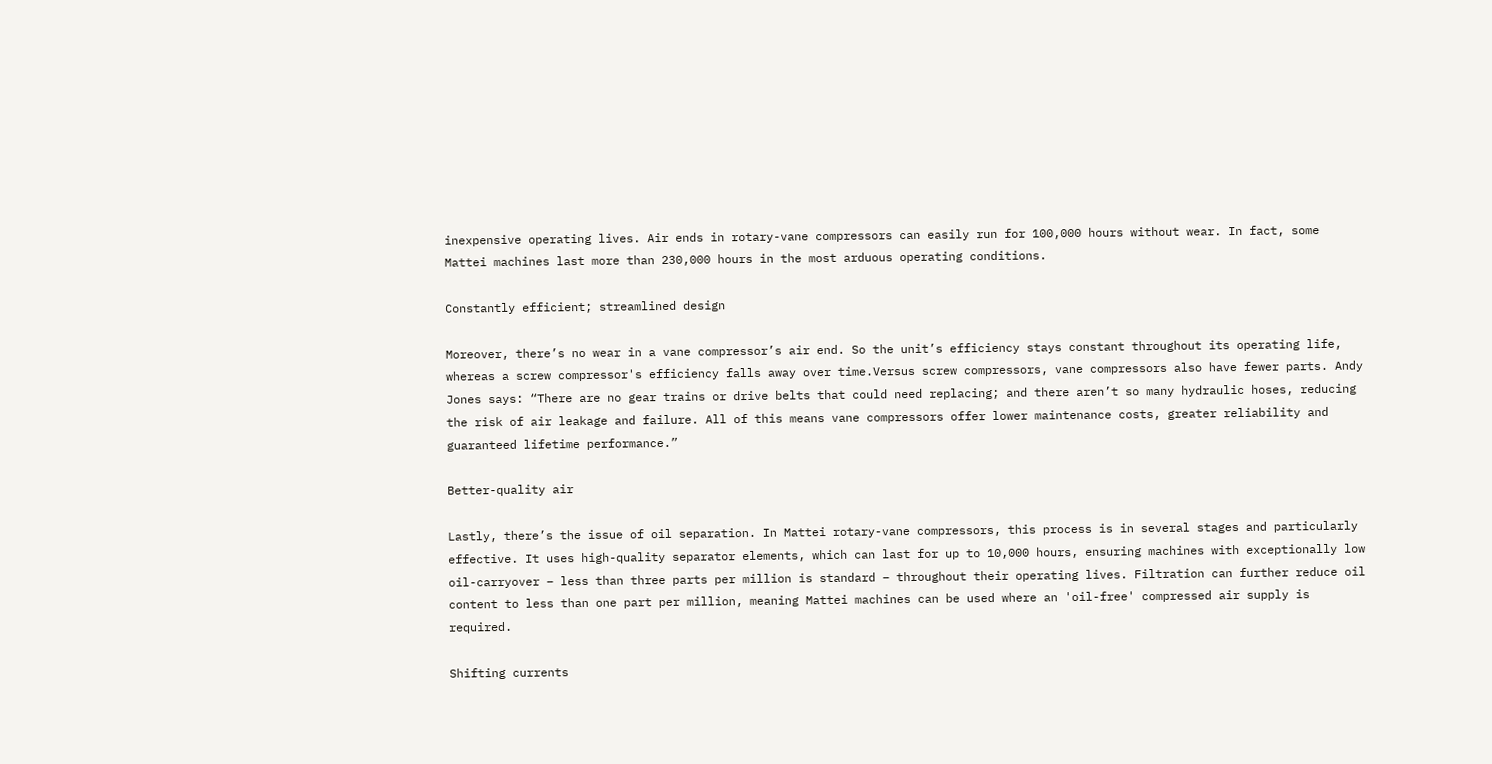inexpensive operating lives. Air ends in rotary-vane compressors can easily run for 100,000 hours without wear. In fact, some Mattei machines last more than 230,000 hours in the most arduous operating conditions.

Constantly efficient; streamlined design

Moreover, there’s no wear in a vane compressor’s air end. So the unit’s efficiency stays constant throughout its operating life, whereas a screw compressor's efficiency falls away over time.Versus screw compressors, vane compressors also have fewer parts. Andy Jones says: “There are no gear trains or drive belts that could need replacing; and there aren’t so many hydraulic hoses, reducing the risk of air leakage and failure. All of this means vane compressors offer lower maintenance costs, greater reliability and guaranteed lifetime performance.”

Better-quality air

Lastly, there’s the issue of oil separation. In Mattei rotary-vane compressors, this process is in several stages and particularly effective. It uses high-quality separator elements, which can last for up to 10,000 hours, ensuring machines with exceptionally low oil-carryover – less than three parts per million is standard – throughout their operating lives. Filtration can further reduce oil content to less than one part per million, meaning Mattei machines can be used where an 'oil-free' compressed air supply is required.

Shifting currents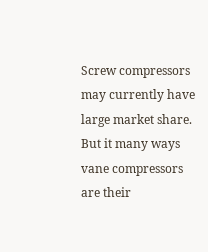Screw compressors may currently have large market share. But it many ways vane compressors are their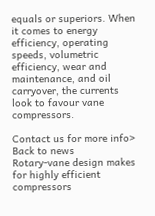equals or superiors. When it comes to energy efficiency, operating speeds, volumetric efficiency, wear and maintenance, and oil carryover, the currents look to favour vane compressors.

Contact us for more info>
Back to news
Rotary-vane design makes for highly efficient compressors